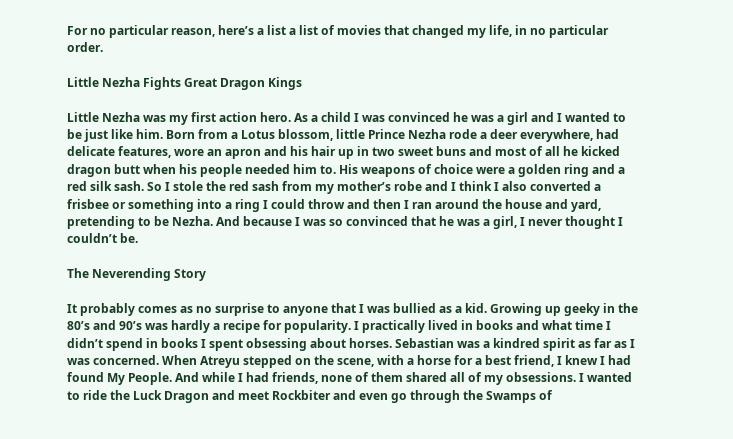For no particular reason, here’s a list a list of movies that changed my life, in no particular order.

Little Nezha Fights Great Dragon Kings

Little Nezha was my first action hero. As a child I was convinced he was a girl and I wanted to be just like him. Born from a Lotus blossom, little Prince Nezha rode a deer everywhere, had delicate features, wore an apron and his hair up in two sweet buns and most of all he kicked dragon butt when his people needed him to. His weapons of choice were a golden ring and a red silk sash. So I stole the red sash from my mother’s robe and I think I also converted a frisbee or something into a ring I could throw and then I ran around the house and yard, pretending to be Nezha. And because I was so convinced that he was a girl, I never thought I couldn’t be.

The Neverending Story

It probably comes as no surprise to anyone that I was bullied as a kid. Growing up geeky in the 80’s and 90’s was hardly a recipe for popularity. I practically lived in books and what time I didn’t spend in books I spent obsessing about horses. Sebastian was a kindred spirit as far as I was concerned. When Atreyu stepped on the scene, with a horse for a best friend, I knew I had found My People. And while I had friends, none of them shared all of my obsessions. I wanted to ride the Luck Dragon and meet Rockbiter and even go through the Swamps of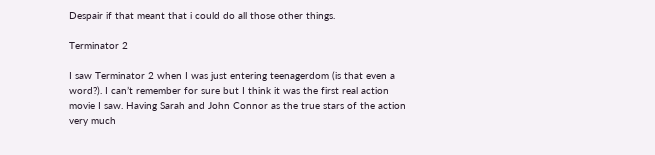Despair if that meant that i could do all those other things.

Terminator 2

I saw Terminator 2 when I was just entering teenagerdom (is that even a word?). I can’t remember for sure but I think it was the first real action movie I saw. Having Sarah and John Connor as the true stars of the action very much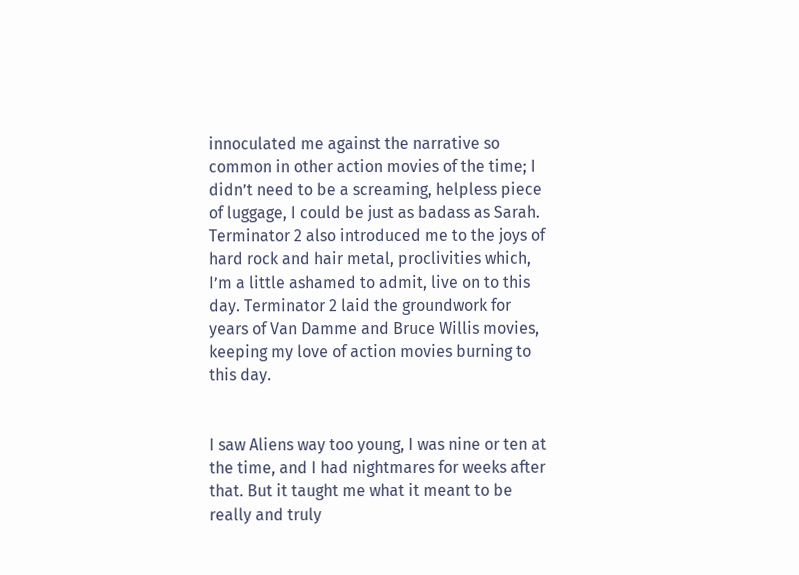innoculated me against the narrative so common in other action movies of the time; I didn’t need to be a screaming, helpless piece of luggage, I could be just as badass as Sarah. Terminator 2 also introduced me to the joys of hard rock and hair metal, proclivities which, I’m a little ashamed to admit, live on to this day. Terminator 2 laid the groundwork for years of Van Damme and Bruce Willis movies, keeping my love of action movies burning to this day.


I saw Aliens way too young, I was nine or ten at the time, and I had nightmares for weeks after that. But it taught me what it meant to be really and truly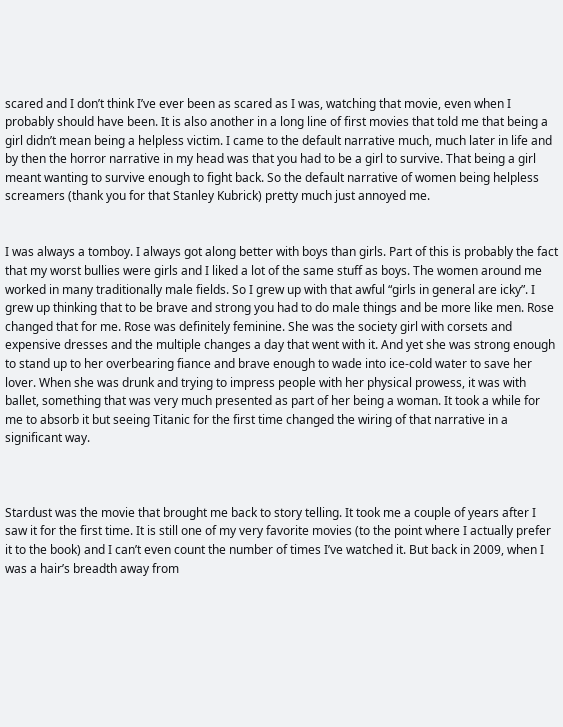scared and I don’t think I’ve ever been as scared as I was, watching that movie, even when I probably should have been. It is also another in a long line of first movies that told me that being a girl didn’t mean being a helpless victim. I came to the default narrative much, much later in life and by then the horror narrative in my head was that you had to be a girl to survive. That being a girl meant wanting to survive enough to fight back. So the default narrative of women being helpless screamers (thank you for that Stanley Kubrick) pretty much just annoyed me.


I was always a tomboy. I always got along better with boys than girls. Part of this is probably the fact that my worst bullies were girls and I liked a lot of the same stuff as boys. The women around me worked in many traditionally male fields. So I grew up with that awful “girls in general are icky”. I grew up thinking that to be brave and strong you had to do male things and be more like men. Rose changed that for me. Rose was definitely feminine. She was the society girl with corsets and expensive dresses and the multiple changes a day that went with it. And yet she was strong enough to stand up to her overbearing fiance and brave enough to wade into ice-cold water to save her lover. When she was drunk and trying to impress people with her physical prowess, it was with ballet, something that was very much presented as part of her being a woman. It took a while for me to absorb it but seeing Titanic for the first time changed the wiring of that narrative in a significant way.



Stardust was the movie that brought me back to story telling. It took me a couple of years after I saw it for the first time. It is still one of my very favorite movies (to the point where I actually prefer it to the book) and I can’t even count the number of times I’ve watched it. But back in 2009, when I was a hair’s breadth away from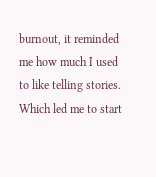burnout, it reminded me how much I used to like telling stories. Which led me to start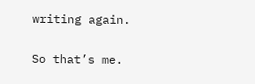writing again.

So that’s me.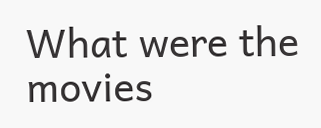What were the movies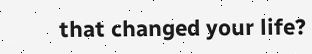that changed your life?